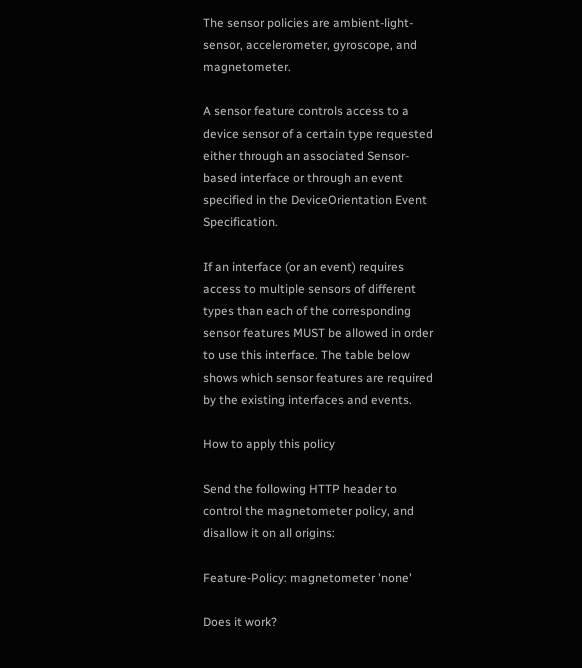The sensor policies are ambient-light-sensor, accelerometer, gyroscope, and magnetometer.

A sensor feature controls access to a device sensor of a certain type requested either through an associated Sensor-based interface or through an event specified in the DeviceOrientation Event Specification.

If an interface (or an event) requires access to multiple sensors of different types than each of the corresponding sensor features MUST be allowed in order to use this interface. The table below shows which sensor features are required by the existing interfaces and events.

How to apply this policy

Send the following HTTP header to control the magnetometer policy, and disallow it on all origins:

Feature-Policy: magnetometer 'none'

Does it work?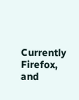Currently Firefox, and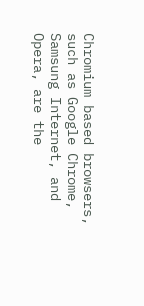Chromium based browsers, such as Google Chrome, Samsung Internet, and Opera, are the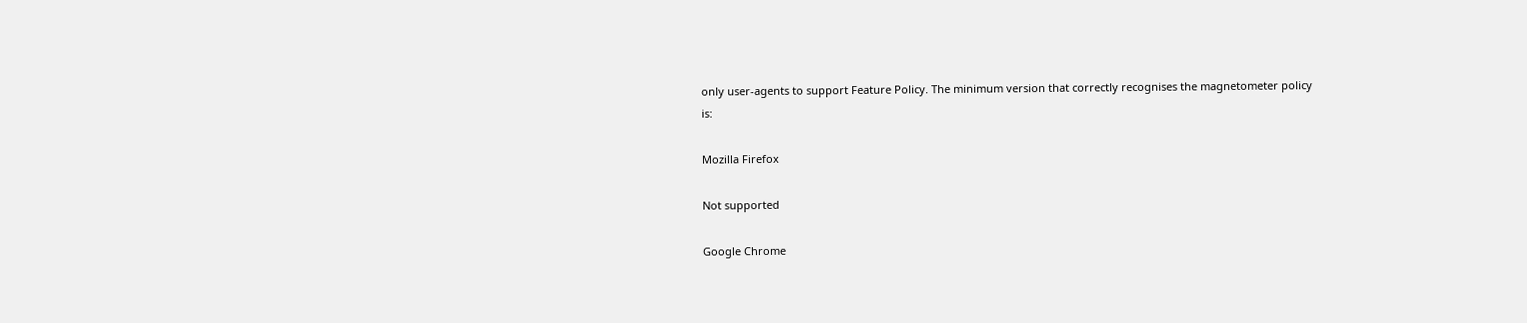only user-agents to support Feature Policy. The minimum version that correctly recognises the magnetometer policy is:

Mozilla Firefox

Not supported

Google Chrome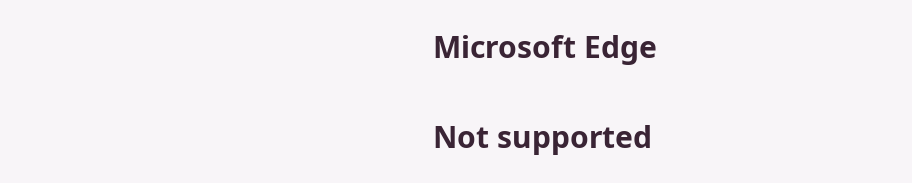Microsoft Edge

Not supported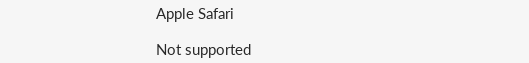Apple Safari

Not supported